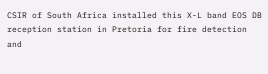CSIR of South Africa installed this X-L band EOS DB reception station in Pretoria for fire detection and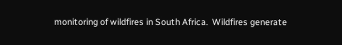monitoring of wildfires in South Africa.  Wildfires generate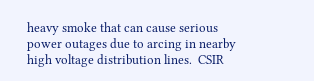heavy smoke that can cause serious power outages due to arcing in nearby high voltage distribution lines.  CSIR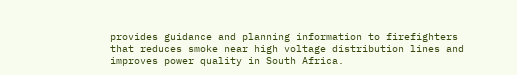provides guidance and planning information to firefighters that reduces smoke near high voltage distribution lines and improves power quality in South Africa.